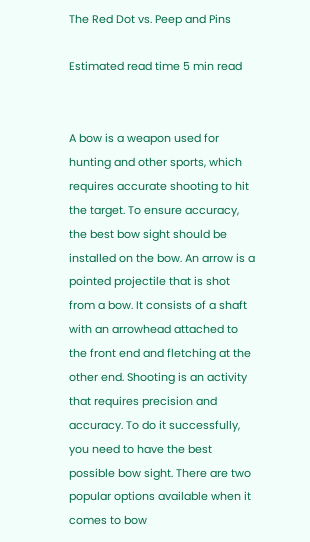The Red Dot vs. Peep and Pins

Estimated read time 5 min read


A bow is a weapon used for hunting and other sports, which requires accurate shooting to hit the target. To ensure accuracy, the best bow sight should be installed on the bow. An arrow is a pointed projectile that is shot from a bow. It consists of a shaft with an arrowhead attached to the front end and fletching at the other end. Shooting is an activity that requires precision and accuracy. To do it successfully, you need to have the best possible bow sight. There are two popular options available when it comes to bow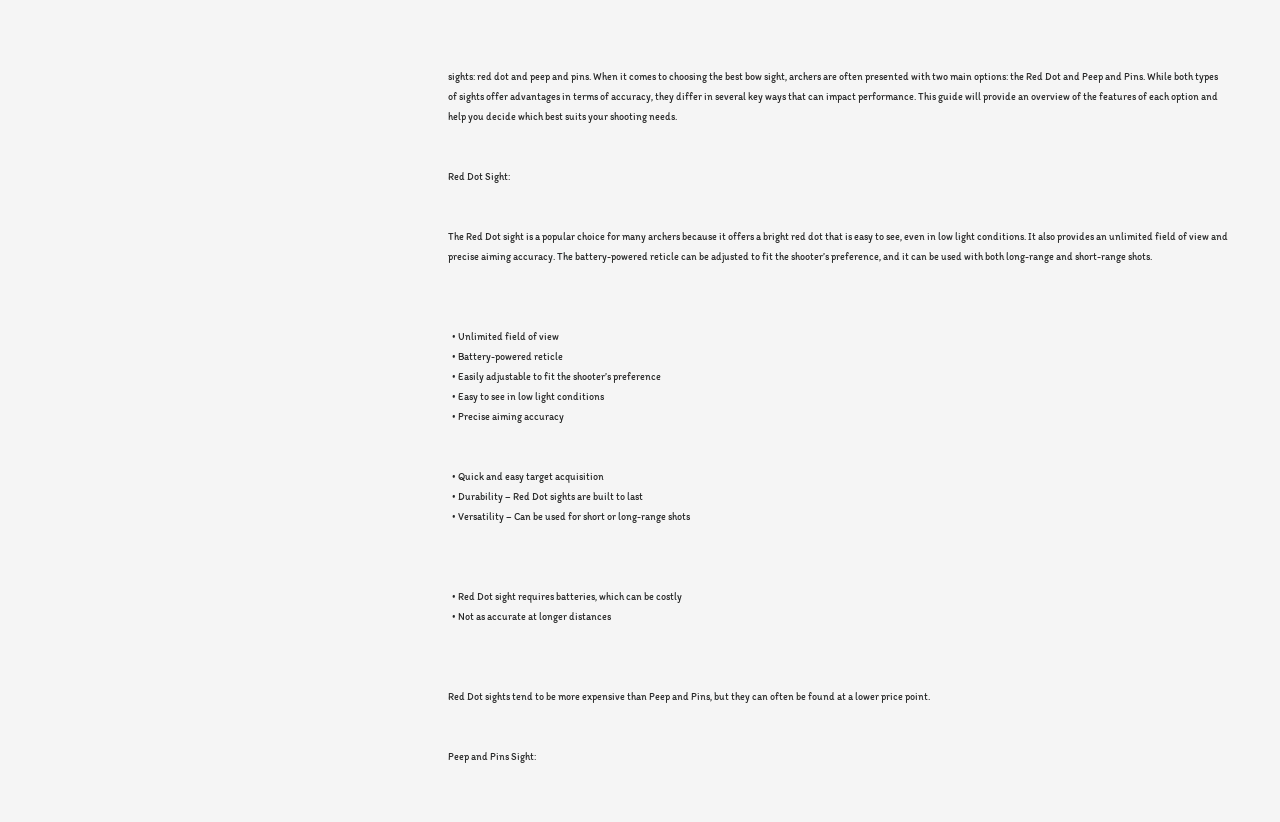sights: red dot and peep and pins. When it comes to choosing the best bow sight, archers are often presented with two main options: the Red Dot and Peep and Pins. While both types of sights offer advantages in terms of accuracy, they differ in several key ways that can impact performance. This guide will provide an overview of the features of each option and help you decide which best suits your shooting needs.


Red Dot Sight:


The Red Dot sight is a popular choice for many archers because it offers a bright red dot that is easy to see, even in low light conditions. It also provides an unlimited field of view and precise aiming accuracy. The battery-powered reticle can be adjusted to fit the shooter’s preference, and it can be used with both long-range and short-range shots.



  • Unlimited field of view
  • Battery-powered reticle
  • Easily adjustable to fit the shooter’s preference
  • Easy to see in low light conditions
  • Precise aiming accuracy


  • Quick and easy target acquisition
  • Durability – Red Dot sights are built to last
  • Versatility – Can be used for short or long-range shots



  • Red Dot sight requires batteries, which can be costly
  • Not as accurate at longer distances



Red Dot sights tend to be more expensive than Peep and Pins, but they can often be found at a lower price point.


Peep and Pins Sight: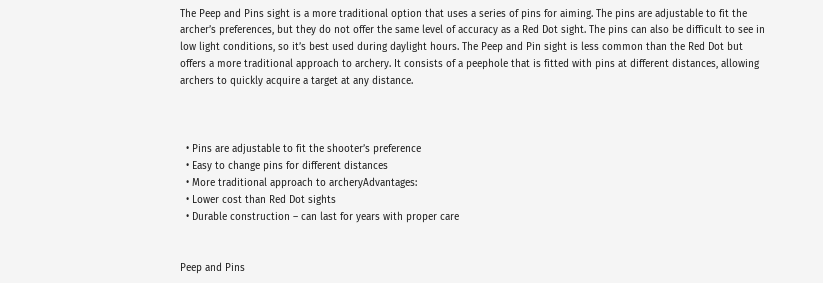The Peep and Pins sight is a more traditional option that uses a series of pins for aiming. The pins are adjustable to fit the archer’s preferences, but they do not offer the same level of accuracy as a Red Dot sight. The pins can also be difficult to see in low light conditions, so it’s best used during daylight hours. The Peep and Pin sight is less common than the Red Dot but offers a more traditional approach to archery. It consists of a peephole that is fitted with pins at different distances, allowing archers to quickly acquire a target at any distance.



  • Pins are adjustable to fit the shooter’s preference
  • Easy to change pins for different distances
  • More traditional approach to archeryAdvantages:
  • Lower cost than Red Dot sights
  • Durable construction – can last for years with proper care


Peep and Pins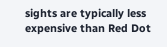sights are typically less expensive than Red Dot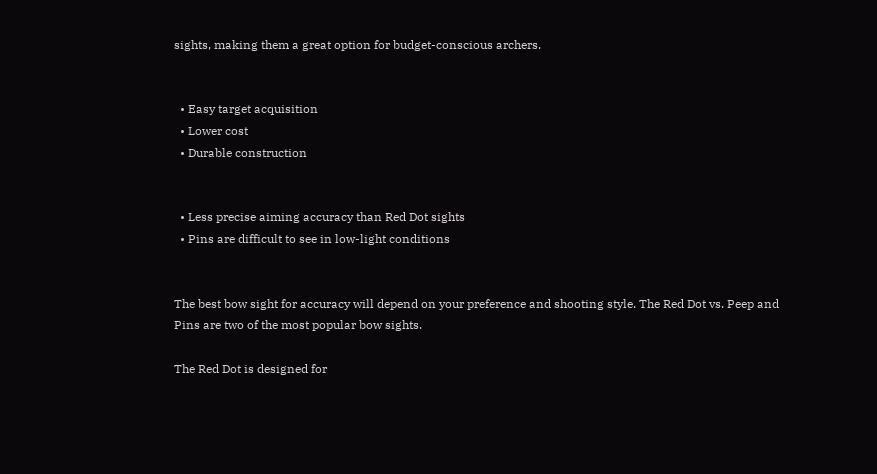sights, making them a great option for budget-conscious archers.


  • Easy target acquisition
  • Lower cost
  • Durable construction


  • Less precise aiming accuracy than Red Dot sights
  • Pins are difficult to see in low-light conditions


The best bow sight for accuracy will depend on your preference and shooting style. The Red Dot vs. Peep and Pins are two of the most popular bow sights.

The Red Dot is designed for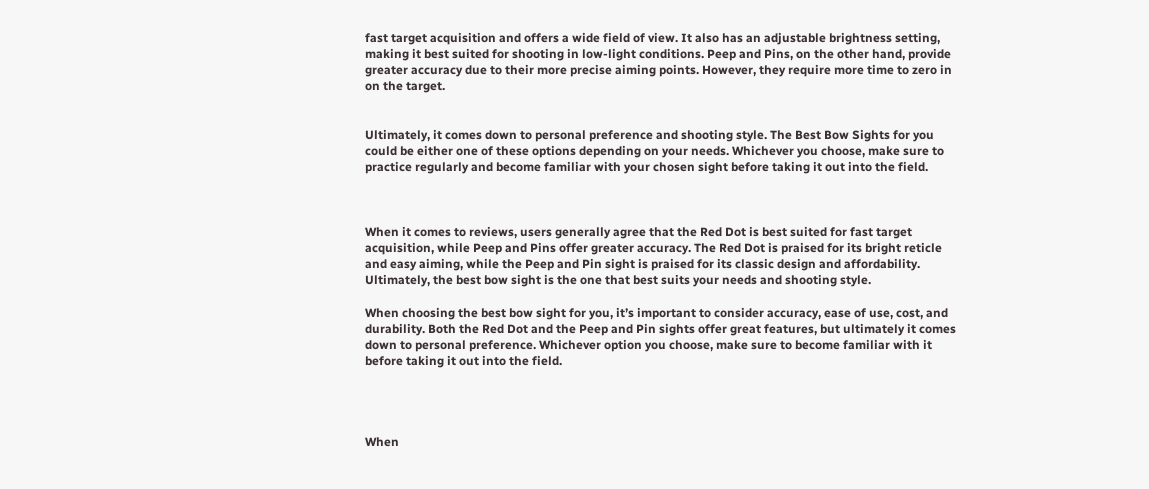fast target acquisition and offers a wide field of view. It also has an adjustable brightness setting, making it best suited for shooting in low-light conditions. Peep and Pins, on the other hand, provide greater accuracy due to their more precise aiming points. However, they require more time to zero in on the target.


Ultimately, it comes down to personal preference and shooting style. The Best Bow Sights for you could be either one of these options depending on your needs. Whichever you choose, make sure to practice regularly and become familiar with your chosen sight before taking it out into the field.



When it comes to reviews, users generally agree that the Red Dot is best suited for fast target acquisition, while Peep and Pins offer greater accuracy. The Red Dot is praised for its bright reticle and easy aiming, while the Peep and Pin sight is praised for its classic design and affordability. Ultimately, the best bow sight is the one that best suits your needs and shooting style.

When choosing the best bow sight for you, it’s important to consider accuracy, ease of use, cost, and durability. Both the Red Dot and the Peep and Pin sights offer great features, but ultimately it comes down to personal preference. Whichever option you choose, make sure to become familiar with it before taking it out into the field.




When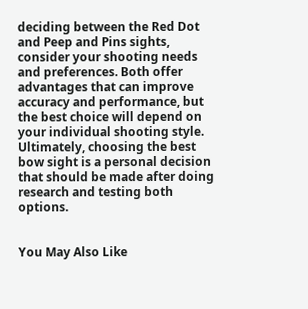deciding between the Red Dot and Peep and Pins sights, consider your shooting needs and preferences. Both offer advantages that can improve accuracy and performance, but the best choice will depend on your individual shooting style. Ultimately, choosing the best bow sight is a personal decision that should be made after doing research and testing both options.


You May Also Like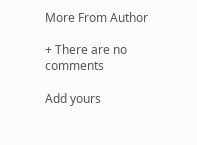More From Author

+ There are no comments

Add yours